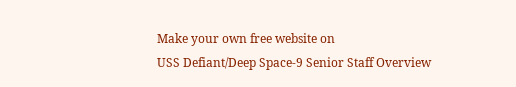Make your own free website on
USS Defiant/Deep Space-9 Senior Staff Overview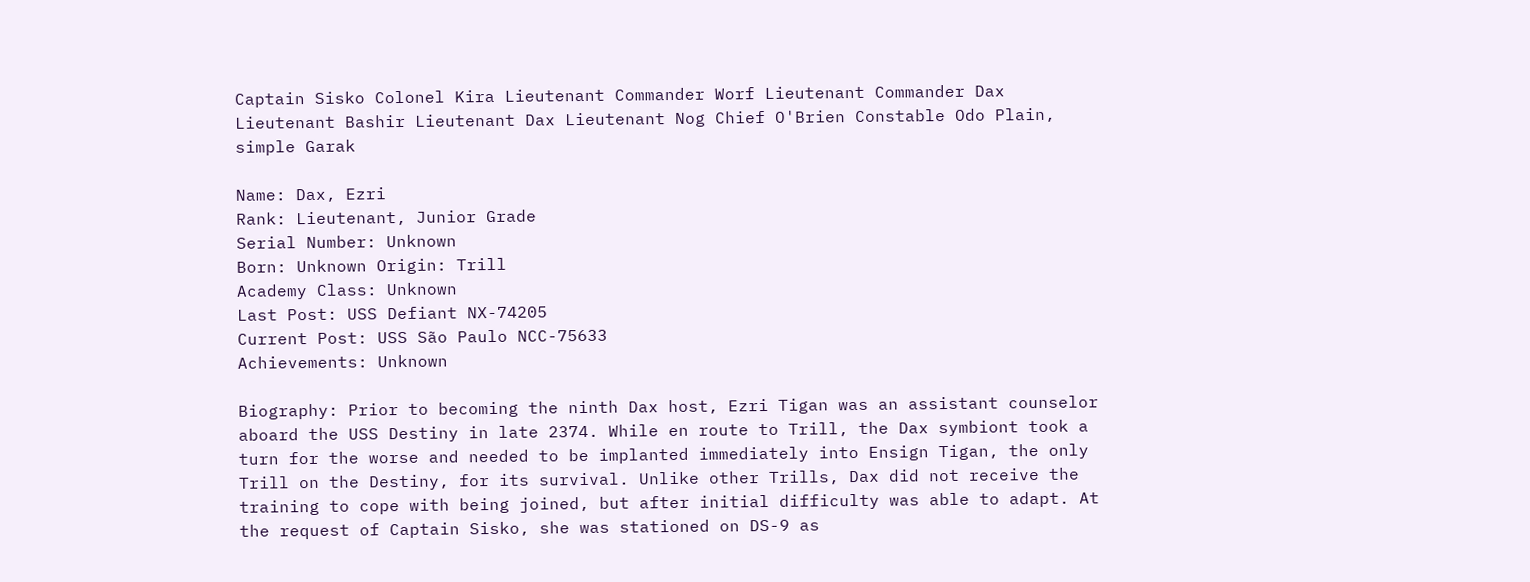Captain Sisko Colonel Kira Lieutenant Commander Worf Lieutenant Commander Dax Lieutenant Bashir Lieutenant Dax Lieutenant Nog Chief O'Brien Constable Odo Plain, simple Garak

Name: Dax, Ezri
Rank: Lieutenant, Junior Grade
Serial Number: Unknown
Born: Unknown Origin: Trill
Academy Class: Unknown
Last Post: USS Defiant NX-74205
Current Post: USS São Paulo NCC-75633
Achievements: Unknown

Biography: Prior to becoming the ninth Dax host, Ezri Tigan was an assistant counselor aboard the USS Destiny in late 2374. While en route to Trill, the Dax symbiont took a turn for the worse and needed to be implanted immediately into Ensign Tigan, the only Trill on the Destiny, for its survival. Unlike other Trills, Dax did not receive the training to cope with being joined, but after initial difficulty was able to adapt. At the request of Captain Sisko, she was stationed on DS-9 as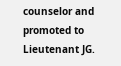counselor and promoted to Lieutenant JG.